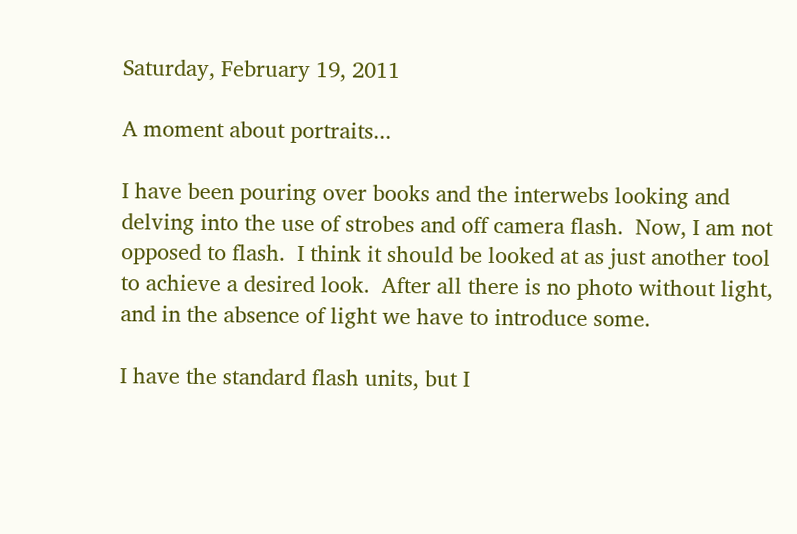Saturday, February 19, 2011

A moment about portraits...

I have been pouring over books and the interwebs looking and delving into the use of strobes and off camera flash.  Now, I am not opposed to flash.  I think it should be looked at as just another tool to achieve a desired look.  After all there is no photo without light, and in the absence of light we have to introduce some.

I have the standard flash units, but I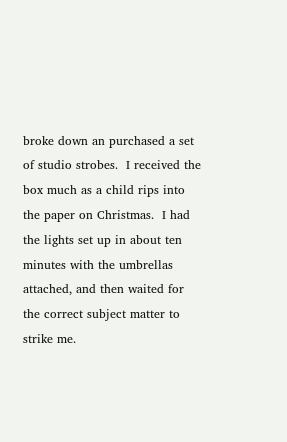broke down an purchased a set of studio strobes.  I received the box much as a child rips into the paper on Christmas.  I had the lights set up in about ten minutes with the umbrellas attached, and then waited for the correct subject matter to strike me.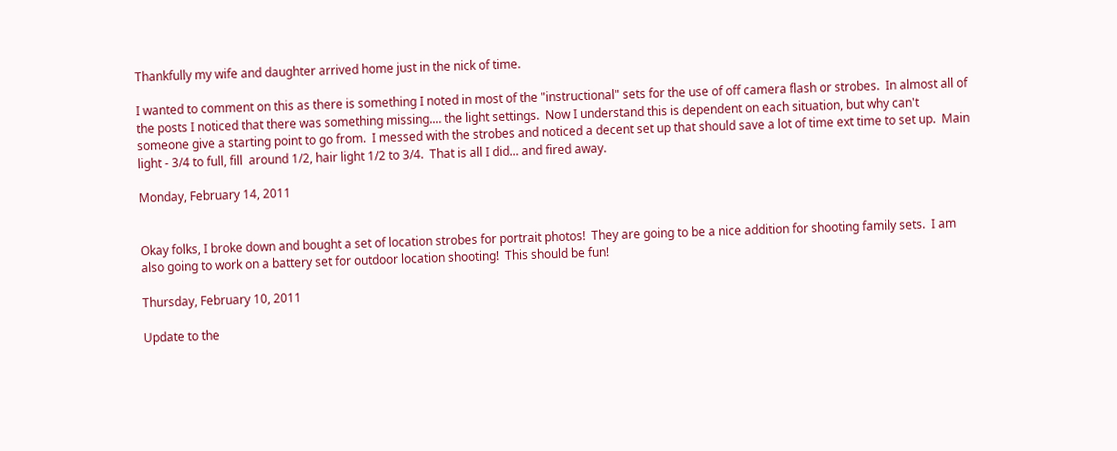Thankfully my wife and daughter arrived home just in the nick of time.

I wanted to comment on this as there is something I noted in most of the "instructional" sets for the use of off camera flash or strobes.  In almost all of the posts I noticed that there was something missing.... the light settings.  Now I understand this is dependent on each situation, but why can't someone give a starting point to go from.  I messed with the strobes and noticed a decent set up that should save a lot of time ext time to set up.  Main light - 3/4 to full, fill  around 1/2, hair light 1/2 to 3/4.  That is all I did... and fired away.

Monday, February 14, 2011


Okay folks, I broke down and bought a set of location strobes for portrait photos!  They are going to be a nice addition for shooting family sets.  I am also going to work on a battery set for outdoor location shooting!  This should be fun!

Thursday, February 10, 2011

Update to the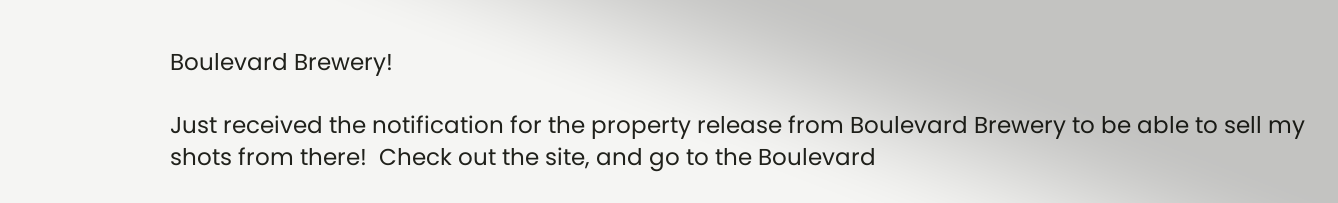Boulevard Brewery!

Just received the notification for the property release from Boulevard Brewery to be able to sell my shots from there!  Check out the site, and go to the Boulevard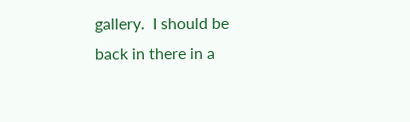gallery.  I should be back in there in a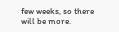few weeks, so there will be more.